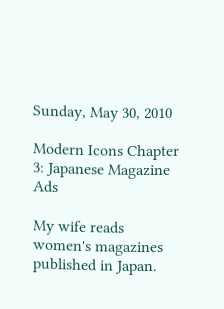Sunday, May 30, 2010

Modern Icons Chapter 3: Japanese Magazine Ads

My wife reads women's magazines published in Japan.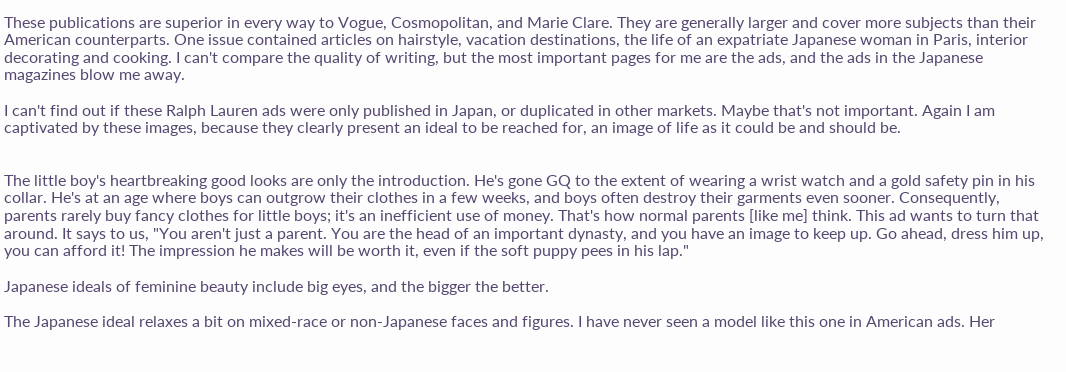These publications are superior in every way to Vogue, Cosmopolitan, and Marie Clare. They are generally larger and cover more subjects than their American counterparts. One issue contained articles on hairstyle, vacation destinations, the life of an expatriate Japanese woman in Paris, interior decorating and cooking. I can't compare the quality of writing, but the most important pages for me are the ads, and the ads in the Japanese magazines blow me away.

I can't find out if these Ralph Lauren ads were only published in Japan, or duplicated in other markets. Maybe that's not important. Again I am captivated by these images, because they clearly present an ideal to be reached for, an image of life as it could be and should be.


The little boy's heartbreaking good looks are only the introduction. He's gone GQ to the extent of wearing a wrist watch and a gold safety pin in his collar. He's at an age where boys can outgrow their clothes in a few weeks, and boys often destroy their garments even sooner. Consequently, parents rarely buy fancy clothes for little boys; it's an inefficient use of money. That's how normal parents [like me] think. This ad wants to turn that around. It says to us, "You aren't just a parent. You are the head of an important dynasty, and you have an image to keep up. Go ahead, dress him up, you can afford it! The impression he makes will be worth it, even if the soft puppy pees in his lap."

Japanese ideals of feminine beauty include big eyes, and the bigger the better.

The Japanese ideal relaxes a bit on mixed-race or non-Japanese faces and figures. I have never seen a model like this one in American ads. Her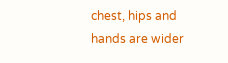chest, hips and hands are wider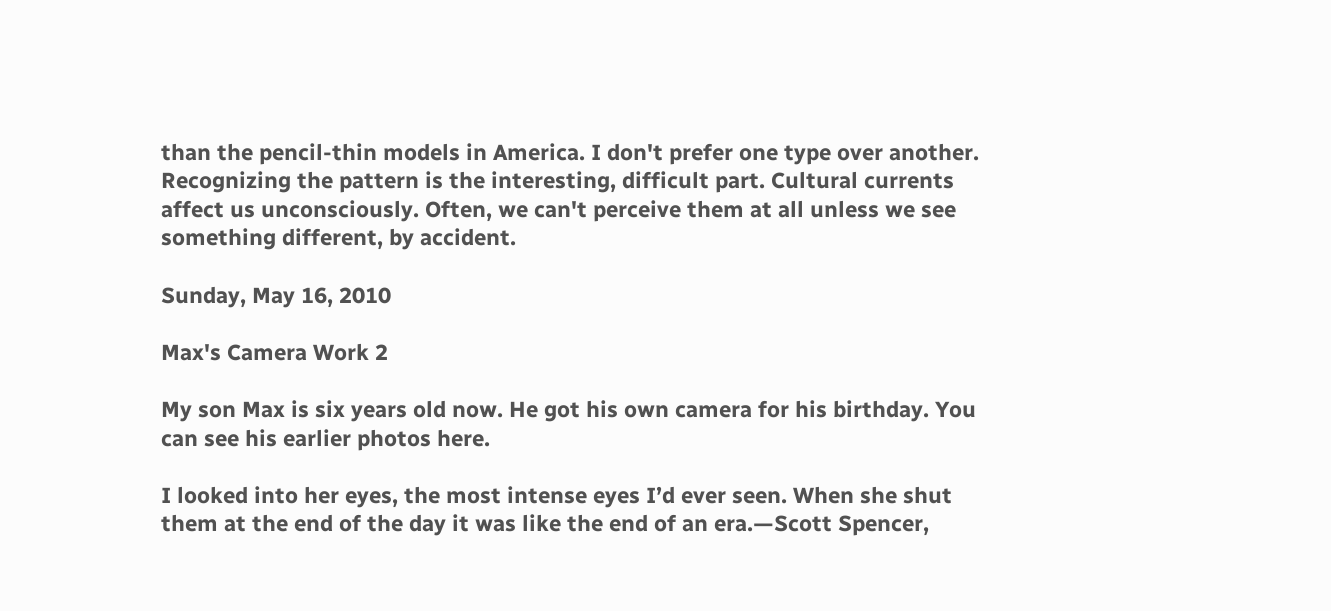than the pencil-thin models in America. I don't prefer one type over another. Recognizing the pattern is the interesting, difficult part. Cultural currents affect us unconsciously. Often, we can't perceive them at all unless we see something different, by accident.

Sunday, May 16, 2010

Max's Camera Work 2

My son Max is six years old now. He got his own camera for his birthday. You can see his earlier photos here.

I looked into her eyes, the most intense eyes I’d ever seen. When she shut them at the end of the day it was like the end of an era.—Scott Spencer,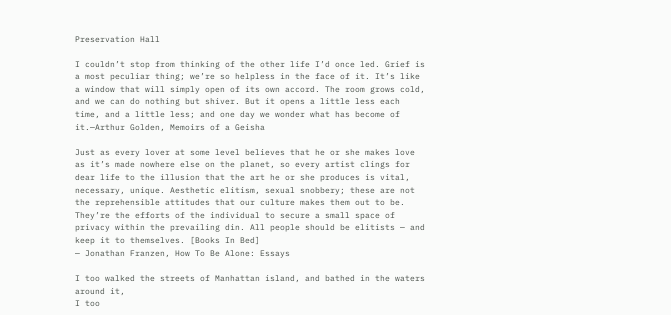Preservation Hall

I couldn’t stop from thinking of the other life I’d once led. Grief is a most peculiar thing; we’re so helpless in the face of it. It’s like a window that will simply open of its own accord. The room grows cold, and we can do nothing but shiver. But it opens a little less each time, and a little less; and one day we wonder what has become of it.—Arthur Golden, Memoirs of a Geisha

Just as every lover at some level believes that he or she makes love as it’s made nowhere else on the planet, so every artist clings for dear life to the illusion that the art he or she produces is vital, necessary, unique. Aesthetic elitism, sexual snobbery; these are not the reprehensible attitudes that our culture makes them out to be. They’re the efforts of the individual to secure a small space of privacy within the prevailing din. All people should be elitists — and keep it to themselves. [Books In Bed]
— Jonathan Franzen, How To Be Alone: Essays

I too walked the streets of Manhattan island, and bathed in the waters around it,
I too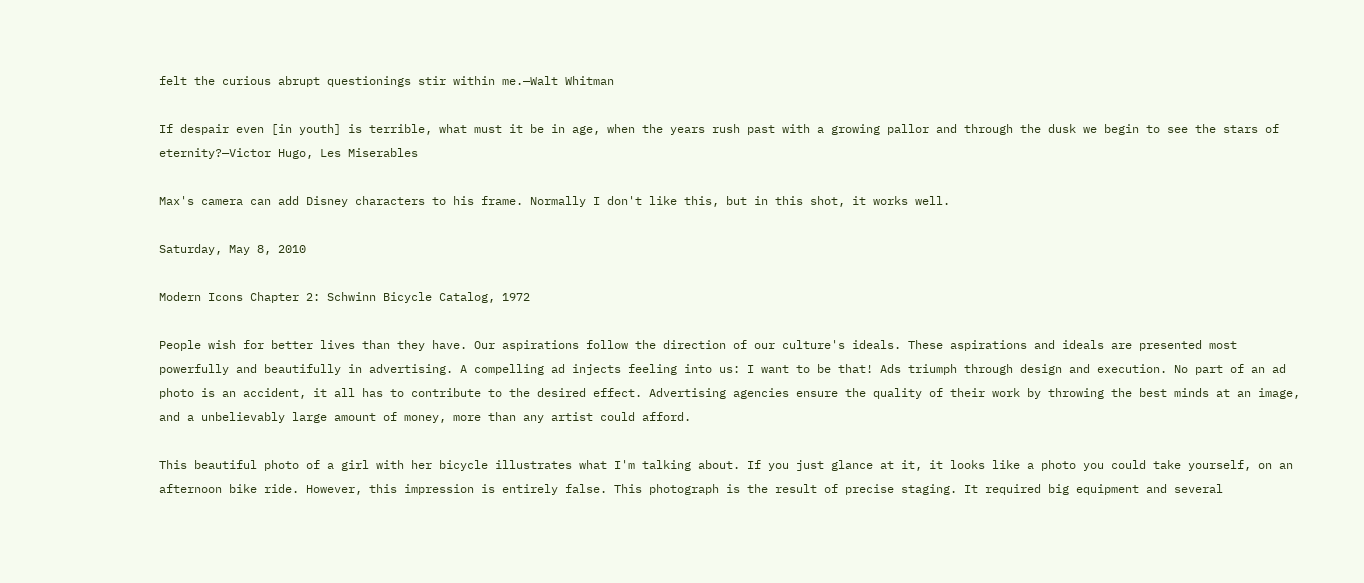felt the curious abrupt questionings stir within me.—Walt Whitman

If despair even [in youth] is terrible, what must it be in age, when the years rush past with a growing pallor and through the dusk we begin to see the stars of eternity?—Victor Hugo, Les Miserables

Max's camera can add Disney characters to his frame. Normally I don't like this, but in this shot, it works well.

Saturday, May 8, 2010

Modern Icons Chapter 2: Schwinn Bicycle Catalog, 1972

People wish for better lives than they have. Our aspirations follow the direction of our culture's ideals. These aspirations and ideals are presented most powerfully and beautifully in advertising. A compelling ad injects feeling into us: I want to be that! Ads triumph through design and execution. No part of an ad photo is an accident, it all has to contribute to the desired effect. Advertising agencies ensure the quality of their work by throwing the best minds at an image, and a unbelievably large amount of money, more than any artist could afford.

This beautiful photo of a girl with her bicycle illustrates what I'm talking about. If you just glance at it, it looks like a photo you could take yourself, on an afternoon bike ride. However, this impression is entirely false. This photograph is the result of precise staging. It required big equipment and several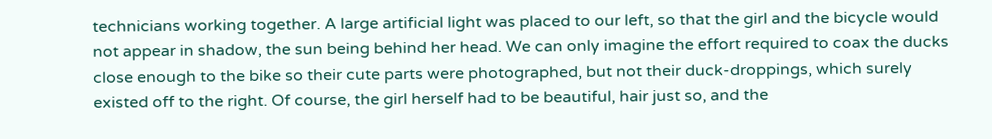technicians working together. A large artificial light was placed to our left, so that the girl and the bicycle would not appear in shadow, the sun being behind her head. We can only imagine the effort required to coax the ducks close enough to the bike so their cute parts were photographed, but not their duck-droppings, which surely existed off to the right. Of course, the girl herself had to be beautiful, hair just so, and the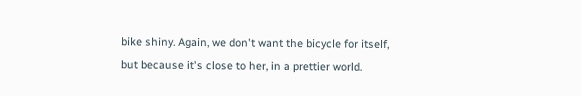bike shiny. Again, we don't want the bicycle for itself, but because it's close to her, in a prettier world.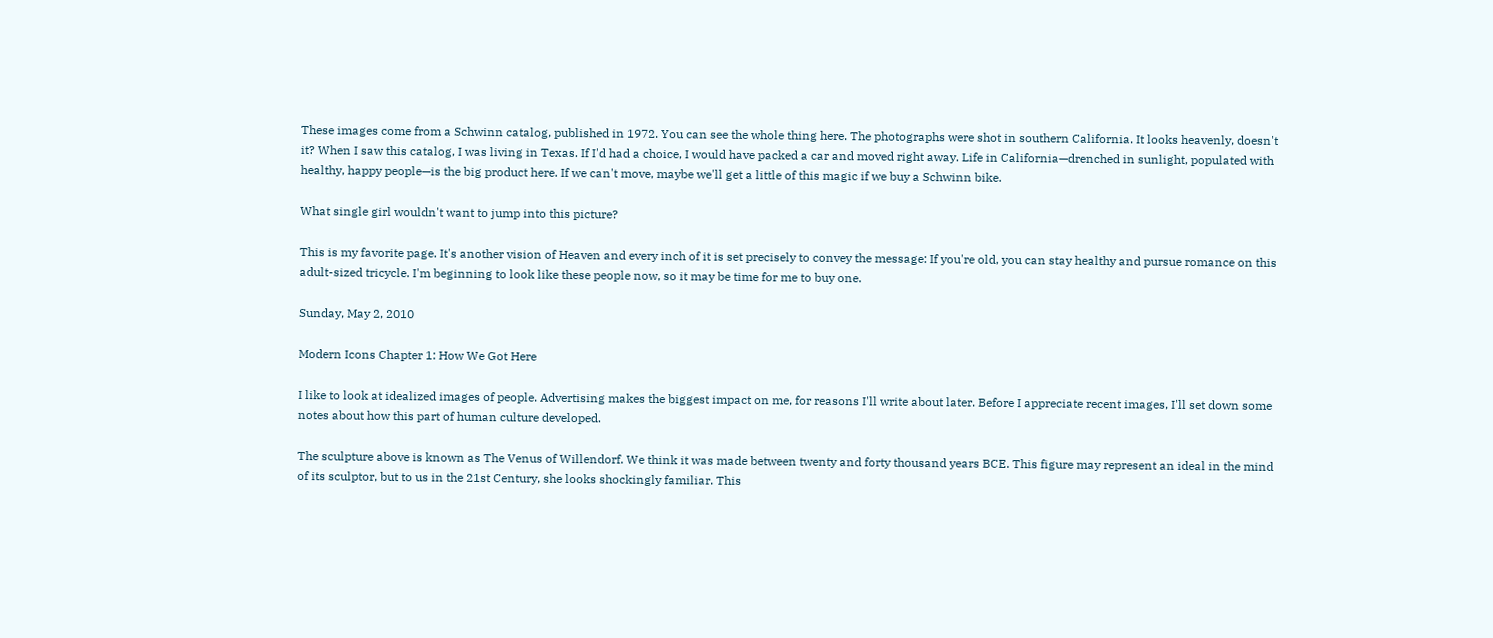These images come from a Schwinn catalog, published in 1972. You can see the whole thing here. The photographs were shot in southern California. It looks heavenly, doesn't it? When I saw this catalog, I was living in Texas. If I'd had a choice, I would have packed a car and moved right away. Life in California—drenched in sunlight, populated with healthy, happy people—is the big product here. If we can't move, maybe we'll get a little of this magic if we buy a Schwinn bike.

What single girl wouldn't want to jump into this picture?

This is my favorite page. It's another vision of Heaven and every inch of it is set precisely to convey the message: If you're old, you can stay healthy and pursue romance on this adult-sized tricycle. I'm beginning to look like these people now, so it may be time for me to buy one.

Sunday, May 2, 2010

Modern Icons Chapter 1: How We Got Here

I like to look at idealized images of people. Advertising makes the biggest impact on me, for reasons I'll write about later. Before I appreciate recent images, I'll set down some notes about how this part of human culture developed.

The sculpture above is known as The Venus of Willendorf. We think it was made between twenty and forty thousand years BCE. This figure may represent an ideal in the mind of its sculptor, but to us in the 21st Century, she looks shockingly familiar. This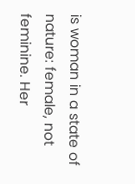is woman in a state of nature: female, not feminine. Her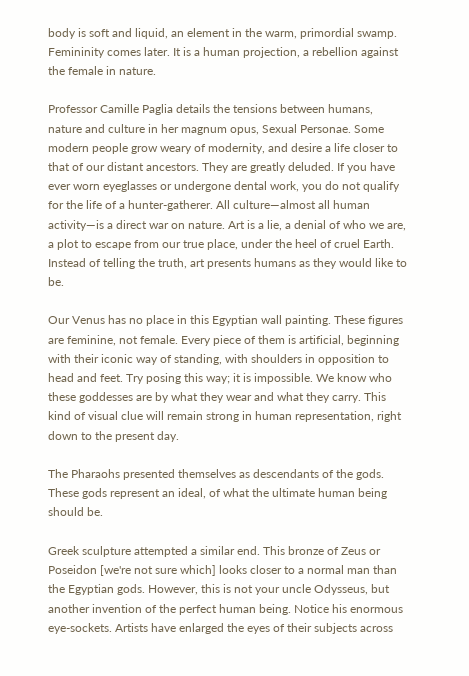body is soft and liquid, an element in the warm, primordial swamp. Femininity comes later. It is a human projection, a rebellion against the female in nature.

Professor Camille Paglia details the tensions between humans, nature and culture in her magnum opus, Sexual Personae. Some modern people grow weary of modernity, and desire a life closer to that of our distant ancestors. They are greatly deluded. If you have ever worn eyeglasses or undergone dental work, you do not qualify for the life of a hunter-gatherer. All culture—almost all human activity—is a direct war on nature. Art is a lie, a denial of who we are, a plot to escape from our true place, under the heel of cruel Earth. Instead of telling the truth, art presents humans as they would like to be.

Our Venus has no place in this Egyptian wall painting. These figures are feminine, not female. Every piece of them is artificial, beginning with their iconic way of standing, with shoulders in opposition to head and feet. Try posing this way; it is impossible. We know who these goddesses are by what they wear and what they carry. This kind of visual clue will remain strong in human representation, right down to the present day.

The Pharaohs presented themselves as descendants of the gods. These gods represent an ideal, of what the ultimate human being should be.

Greek sculpture attempted a similar end. This bronze of Zeus or Poseidon [we're not sure which] looks closer to a normal man than the Egyptian gods. However, this is not your uncle Odysseus, but another invention of the perfect human being. Notice his enormous eye-sockets. Artists have enlarged the eyes of their subjects across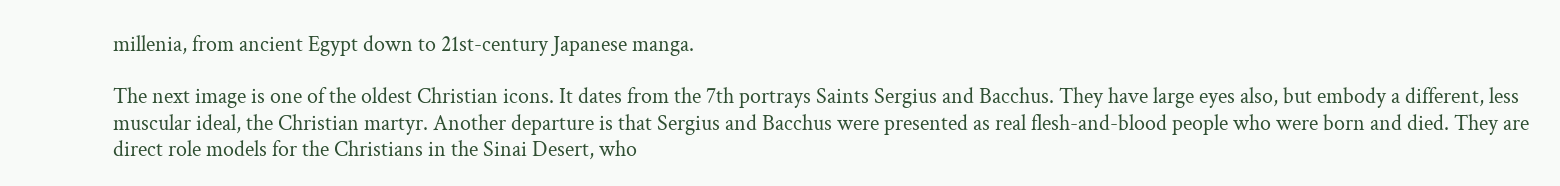millenia, from ancient Egypt down to 21st-century Japanese manga.

The next image is one of the oldest Christian icons. It dates from the 7th portrays Saints Sergius and Bacchus. They have large eyes also, but embody a different, less muscular ideal, the Christian martyr. Another departure is that Sergius and Bacchus were presented as real flesh-and-blood people who were born and died. They are direct role models for the Christians in the Sinai Desert, who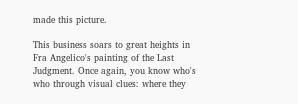made this picture.

This business soars to great heights in Fra Angelico's painting of the Last Judgment. Once again, you know who's who through visual clues: where they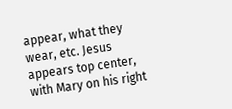appear, what they wear, etc. Jesus appears top center, with Mary on his right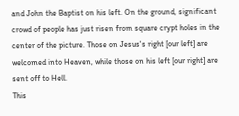and John the Baptist on his left. On the ground, significant crowd of people has just risen from square crypt holes in the center of the picture. Those on Jesus's right [our left] are welcomed into Heaven, while those on his left [our right] are sent off to Hell.
This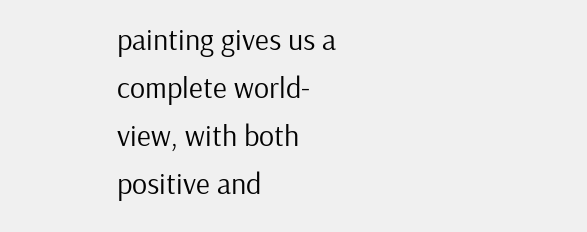painting gives us a complete world-view, with both positive and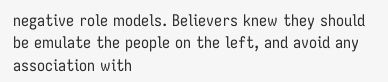negative role models. Believers knew they should be emulate the people on the left, and avoid any association with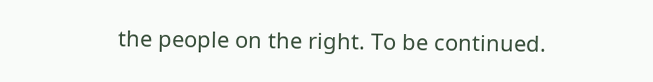the people on the right. To be continued.